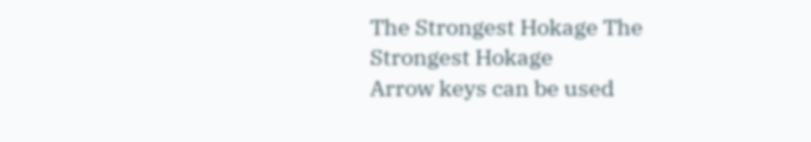The Strongest Hokage The Strongest Hokage
Arrow keys can be used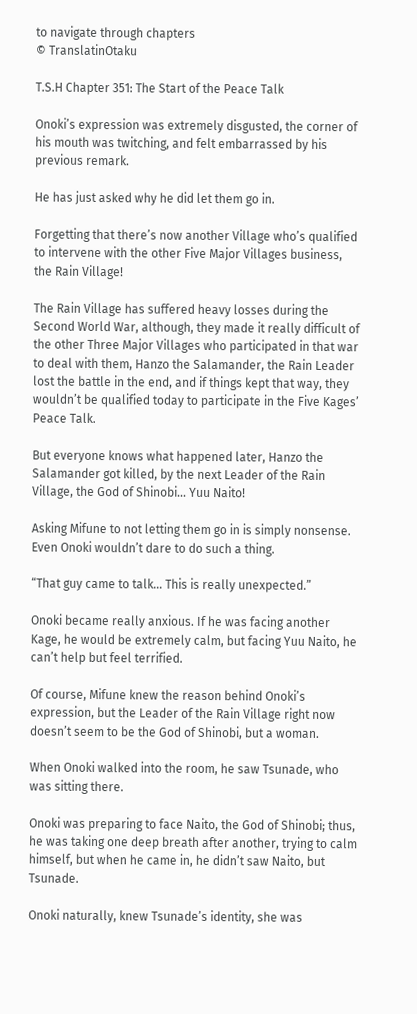to navigate through chapters
© TranslatinOtaku

T.S.H Chapter 351: The Start of the Peace Talk

Onoki’s expression was extremely disgusted, the corner of his mouth was twitching, and felt embarrassed by his previous remark.

He has just asked why he did let them go in.

Forgetting that there’s now another Village who’s qualified to intervene with the other Five Major Villages business, the Rain Village!

The Rain Village has suffered heavy losses during the Second World War, although, they made it really difficult of the other Three Major Villages who participated in that war to deal with them, Hanzo the Salamander, the Rain Leader lost the battle in the end, and if things kept that way, they wouldn’t be qualified today to participate in the Five Kages’ Peace Talk.

But everyone knows what happened later, Hanzo the Salamander got killed, by the next Leader of the Rain Village, the God of Shinobi… Yuu Naito!

Asking Mifune to not letting them go in is simply nonsense. Even Onoki wouldn’t dare to do such a thing.

“That guy came to talk… This is really unexpected.”

Onoki became really anxious. If he was facing another Kage, he would be extremely calm, but facing Yuu Naito, he can’t help but feel terrified.

Of course, Mifune knew the reason behind Onoki’s expression, but the Leader of the Rain Village right now doesn’t seem to be the God of Shinobi, but a woman.

When Onoki walked into the room, he saw Tsunade, who was sitting there.

Onoki was preparing to face Naito, the God of Shinobi; thus, he was taking one deep breath after another, trying to calm himself, but when he came in, he didn’t saw Naito, but Tsunade.

Onoki naturally, knew Tsunade’s identity, she was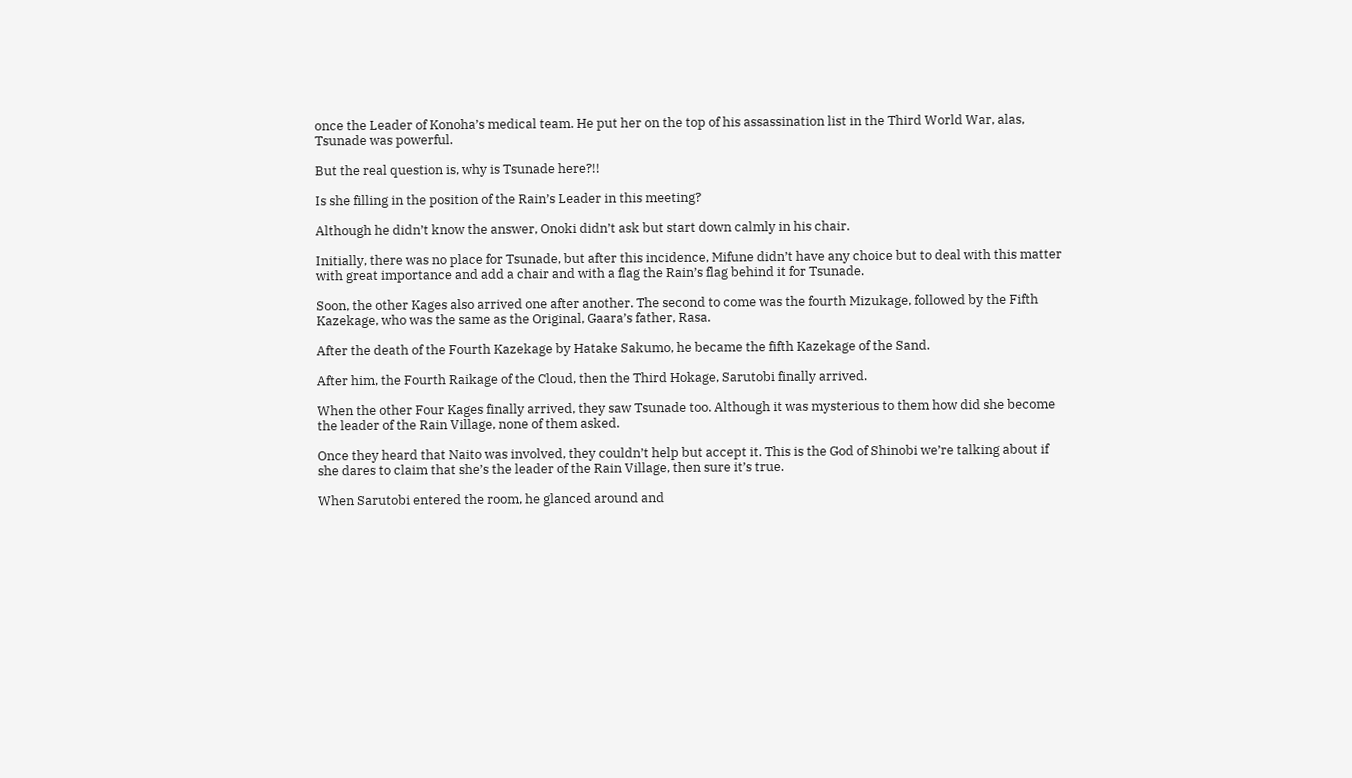once the Leader of Konoha’s medical team. He put her on the top of his assassination list in the Third World War, alas, Tsunade was powerful.

But the real question is, why is Tsunade here?!!

Is she filling in the position of the Rain’s Leader in this meeting?

Although he didn’t know the answer, Onoki didn’t ask but start down calmly in his chair.

Initially, there was no place for Tsunade, but after this incidence, Mifune didn’t have any choice but to deal with this matter with great importance and add a chair and with a flag the Rain’s flag behind it for Tsunade.

Soon, the other Kages also arrived one after another. The second to come was the fourth Mizukage, followed by the Fifth Kazekage, who was the same as the Original, Gaara’s father, Rasa.

After the death of the Fourth Kazekage by Hatake Sakumo, he became the fifth Kazekage of the Sand.

After him, the Fourth Raikage of the Cloud, then the Third Hokage, Sarutobi finally arrived.

When the other Four Kages finally arrived, they saw Tsunade too. Although it was mysterious to them how did she become the leader of the Rain Village, none of them asked.

Once they heard that Naito was involved, they couldn’t help but accept it. This is the God of Shinobi we’re talking about if she dares to claim that she’s the leader of the Rain Village, then sure it’s true.

When Sarutobi entered the room, he glanced around and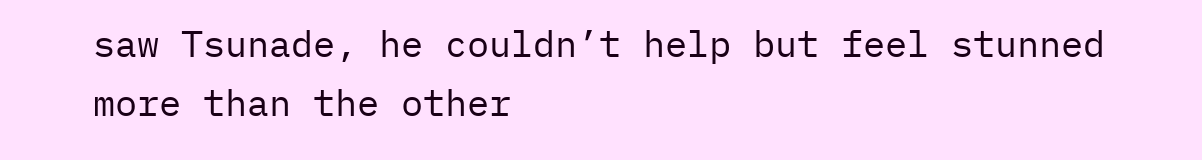saw Tsunade, he couldn’t help but feel stunned more than the other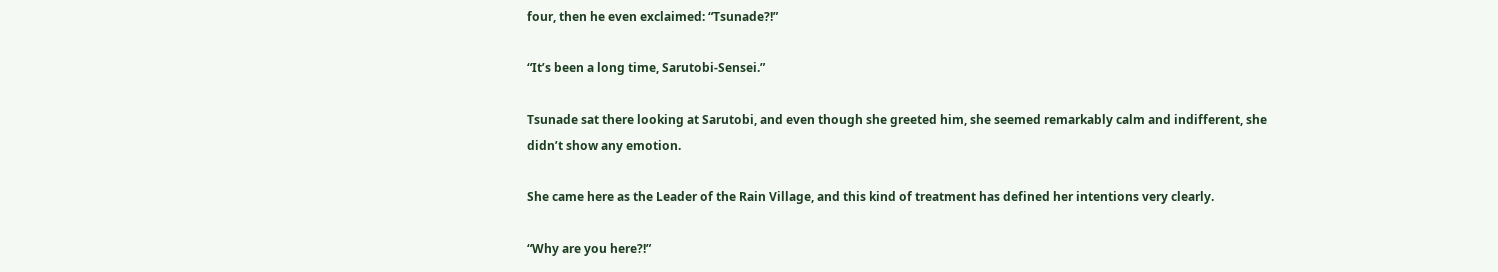four, then he even exclaimed: “Tsunade?!”

“It’s been a long time, Sarutobi-Sensei.”

Tsunade sat there looking at Sarutobi, and even though she greeted him, she seemed remarkably calm and indifferent, she didn’t show any emotion.

She came here as the Leader of the Rain Village, and this kind of treatment has defined her intentions very clearly.

“Why are you here?!”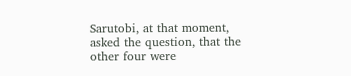Sarutobi, at that moment, asked the question, that the other four were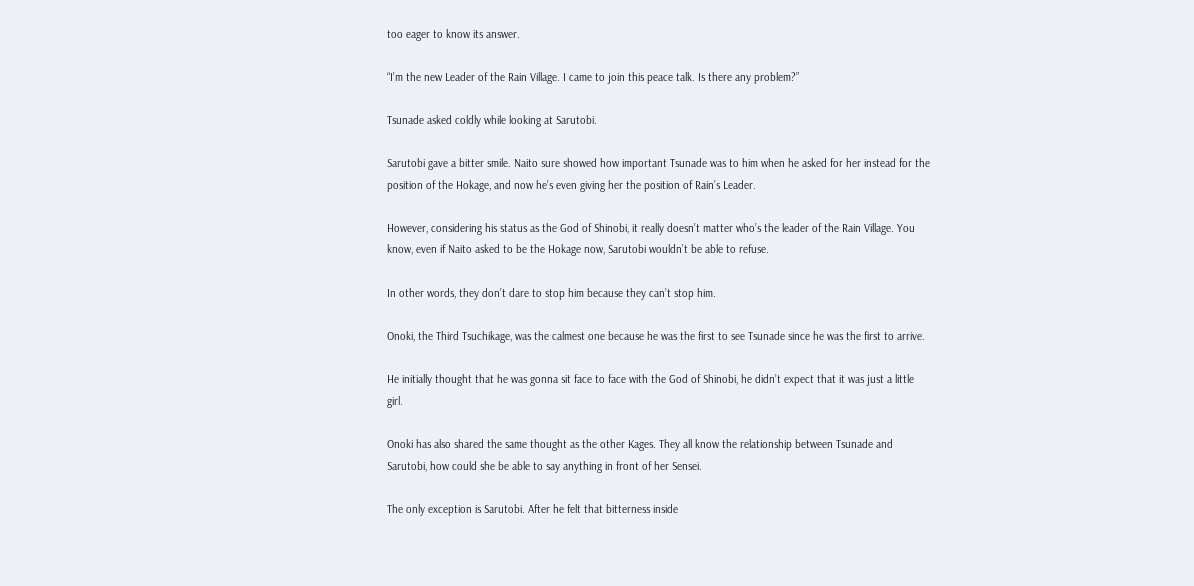too eager to know its answer.

“I’m the new Leader of the Rain Village. I came to join this peace talk. Is there any problem?”

Tsunade asked coldly while looking at Sarutobi.

Sarutobi gave a bitter smile. Naito sure showed how important Tsunade was to him when he asked for her instead for the position of the Hokage, and now he’s even giving her the position of Rain’s Leader.

However, considering his status as the God of Shinobi, it really doesn’t matter who’s the leader of the Rain Village. You know, even if Naito asked to be the Hokage now, Sarutobi wouldn’t be able to refuse.

In other words, they don’t dare to stop him because they can’t stop him.

Onoki, the Third Tsuchikage, was the calmest one because he was the first to see Tsunade since he was the first to arrive.

He initially thought that he was gonna sit face to face with the God of Shinobi, he didn’t expect that it was just a little girl.

Onoki has also shared the same thought as the other Kages. They all know the relationship between Tsunade and Sarutobi, how could she be able to say anything in front of her Sensei.

The only exception is Sarutobi. After he felt that bitterness inside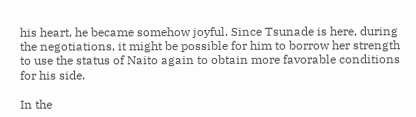his heart, he became somehow joyful. Since Tsunade is here, during the negotiations, it might be possible for him to borrow her strength to use the status of Naito again to obtain more favorable conditions for his side.

In the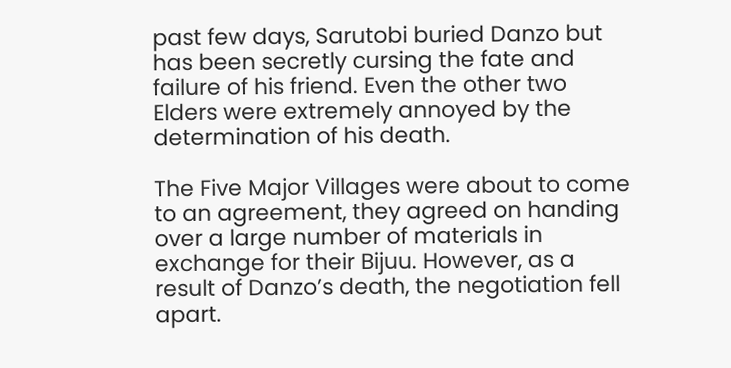past few days, Sarutobi buried Danzo but has been secretly cursing the fate and failure of his friend. Even the other two Elders were extremely annoyed by the determination of his death.

The Five Major Villages were about to come to an agreement, they agreed on handing over a large number of materials in exchange for their Bijuu. However, as a result of Danzo’s death, the negotiation fell apart.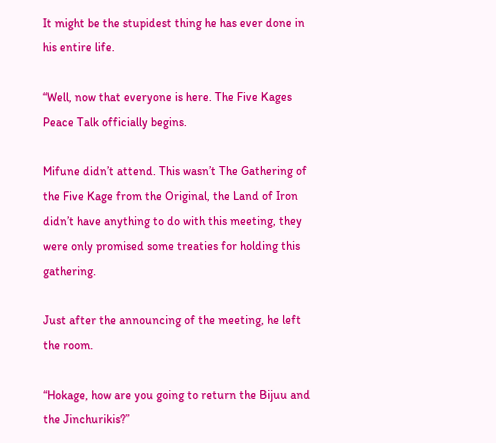It might be the stupidest thing he has ever done in his entire life.

“Well, now that everyone is here. The Five Kages Peace Talk officially begins.

Mifune didn’t attend. This wasn’t The Gathering of the Five Kage from the Original, the Land of Iron didn’t have anything to do with this meeting, they were only promised some treaties for holding this gathering.

Just after the announcing of the meeting, he left the room.

“Hokage, how are you going to return the Bijuu and the Jinchurikis?”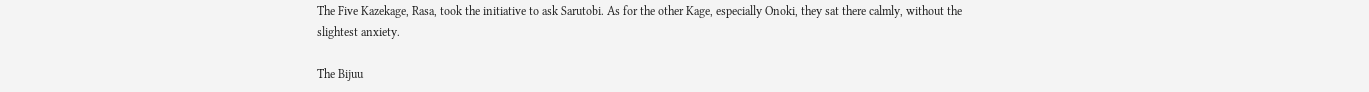The Five Kazekage, Rasa, took the initiative to ask Sarutobi. As for the other Kage, especially Onoki, they sat there calmly, without the slightest anxiety.

The Bijuu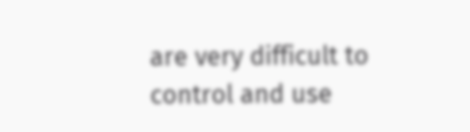are very difficult to control and use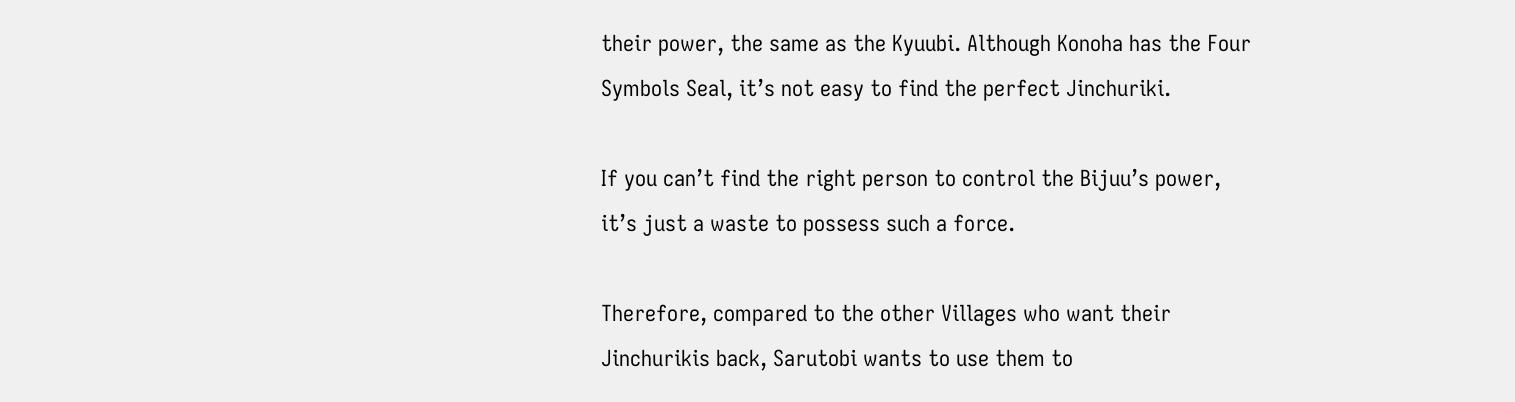their power, the same as the Kyuubi. Although Konoha has the Four Symbols Seal, it’s not easy to find the perfect Jinchuriki.

If you can’t find the right person to control the Bijuu’s power, it’s just a waste to possess such a force.

Therefore, compared to the other Villages who want their Jinchurikis back, Sarutobi wants to use them to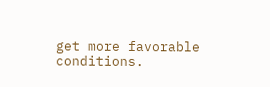get more favorable conditions.